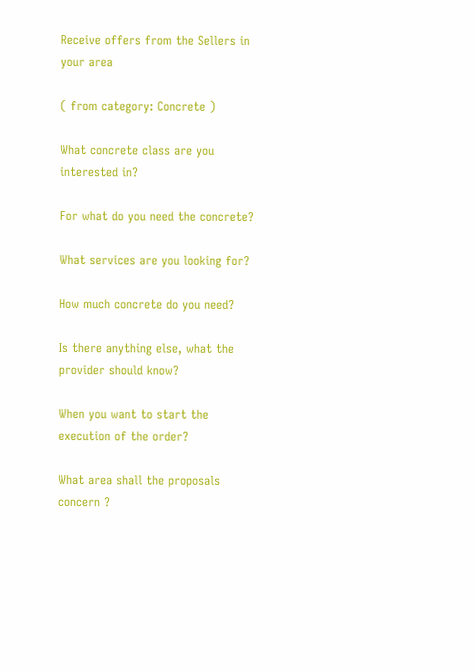Receive offers from the Sellers in your area

( from category: Concrete )

What concrete class are you interested in?

For what do you need the concrete?

What services are you looking for?

How much concrete do you need?

Is there anything else, what the provider should know?

When you want to start the execution of the order?

What area shall the proposals concern ?